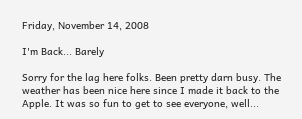Friday, November 14, 2008

I'm Back... Barely

Sorry for the lag here folks. Been pretty darn busy. The weather has been nice here since I made it back to the Apple. It was so fun to get to see everyone, well...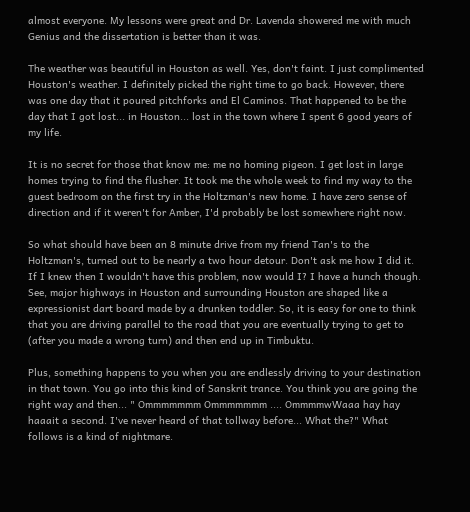almost everyone. My lessons were great and Dr. Lavenda showered me with much Genius and the dissertation is better than it was.

The weather was beautiful in Houston as well. Yes, don't faint. I just complimented Houston's weather. I definitely picked the right time to go back. However, there was one day that it poured pitchforks and El Caminos. That happened to be the day that I got lost... in Houston... lost in the town where I spent 6 good years of my life.

It is no secret for those that know me: me no homing pigeon. I get lost in large homes trying to find the flusher. It took me the whole week to find my way to the guest bedroom on the first try in the Holtzman's new home. I have zero sense of direction and if it weren't for Amber, I'd probably be lost somewhere right now.

So what should have been an 8 minute drive from my friend Tan's to the Holtzman's, turned out to be nearly a two hour detour. Don't ask me how I did it. If I knew then I wouldn't have this problem, now would I? I have a hunch though. See, major highways in Houston and surrounding Houston are shaped like a expressionist dart board made by a drunken toddler. So, it is easy for one to think that you are driving parallel to the road that you are eventually trying to get to (after you made a wrong turn) and then end up in Timbuktu.

Plus, something happens to you when you are endlessly driving to your destination in that town. You go into this kind of Sanskrit trance. You think you are going the right way and then... " Ommmmmmm Ommmmmmm .... OmmmmwWaaa hay hay haaait a second. I've never heard of that tollway before... What the?" What follows is a kind of nightmare.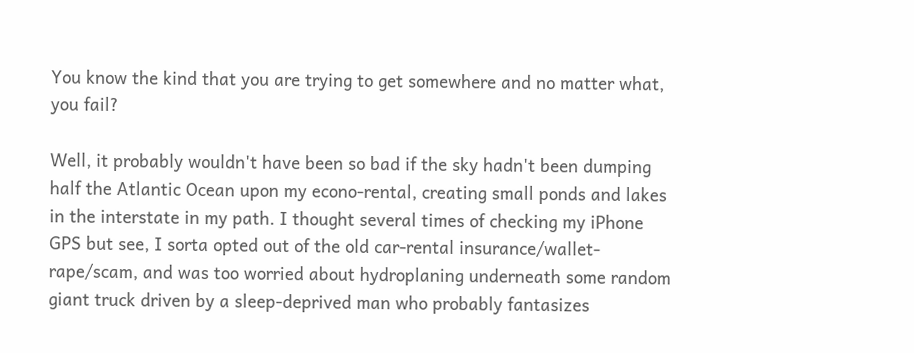You know the kind that you are trying to get somewhere and no matter what, you fail?

Well, it probably wouldn't have been so bad if the sky hadn't been dumping half the Atlantic Ocean upon my econo-rental, creating small ponds and lakes in the interstate in my path. I thought several times of checking my iPhone GPS but see, I sorta opted out of the old car-rental insurance/wallet-rape/scam, and was too worried about hydroplaning underneath some random giant truck driven by a sleep-deprived man who probably fantasizes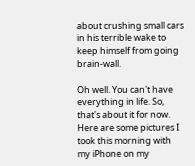about crushing small cars in his terrible wake to keep himself from going brain-wall.

Oh well. You can't have everything in life. So, that's about it for now. Here are some pictures I took this morning with my iPhone on my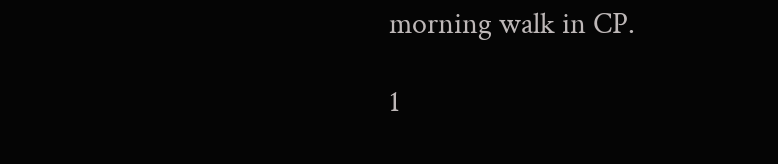morning walk in CP.

1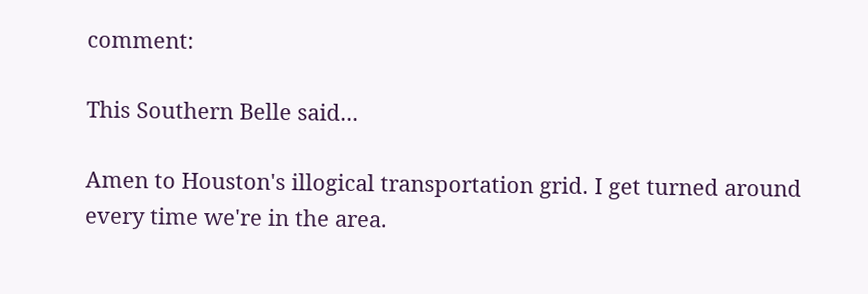comment:

This Southern Belle said...

Amen to Houston's illogical transportation grid. I get turned around every time we're in the area.